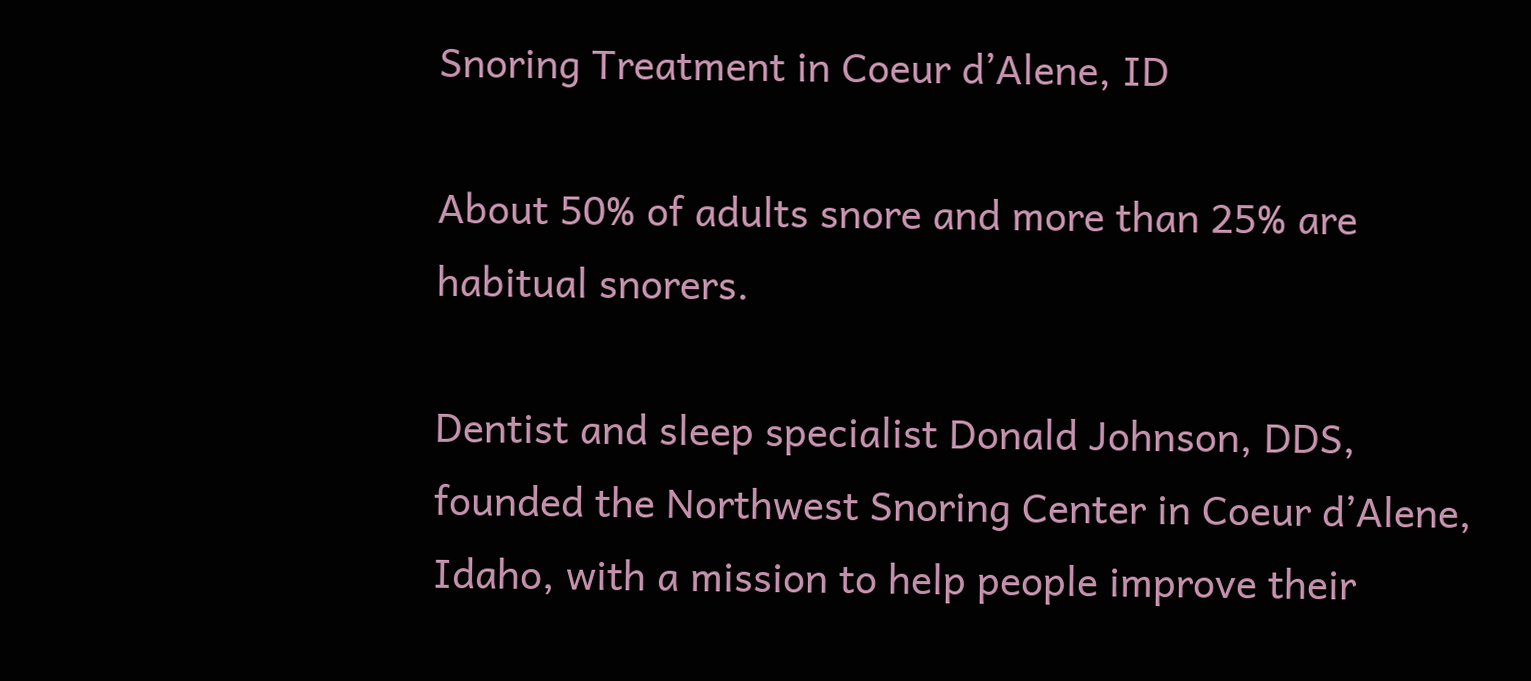Snoring Treatment in Coeur d’Alene, ID

About 50% of adults snore and more than 25% are habitual snorers.

Dentist and sleep specialist Donald Johnson, DDS, founded the Northwest Snoring Center in Coeur d’Alene, Idaho, with a mission to help people improve their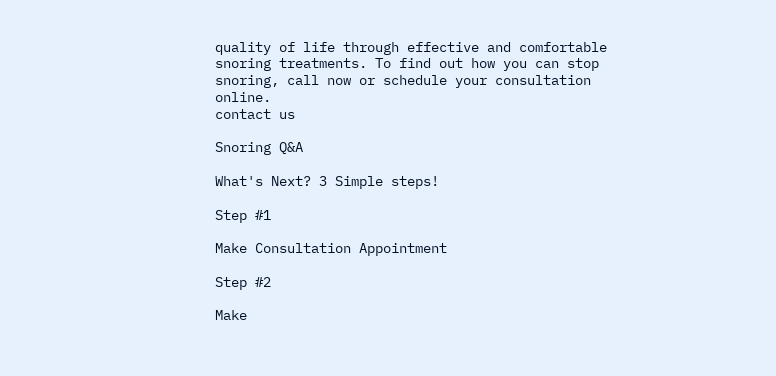quality of life through effective and comfortable snoring treatments. To find out how you can stop snoring, call now or schedule your consultation online.
contact us

Snoring Q&A

What's Next? 3 Simple steps!

Step #1

Make Consultation Appointment

Step #2

Make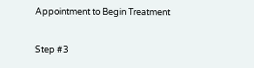Appointment to Begin Treatment

Step #3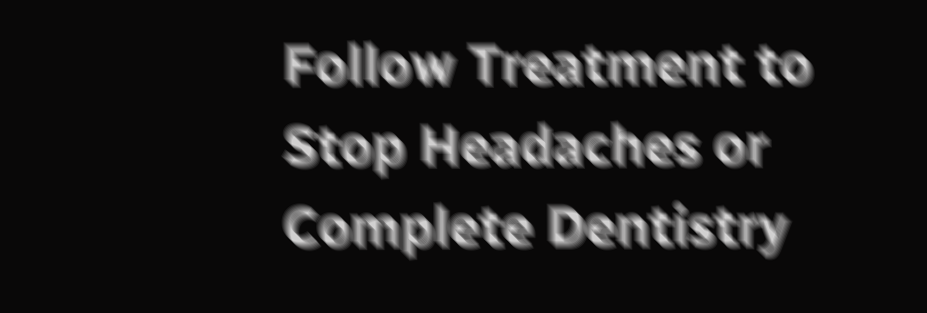Follow Treatment to Stop Headaches or Complete Dentistry